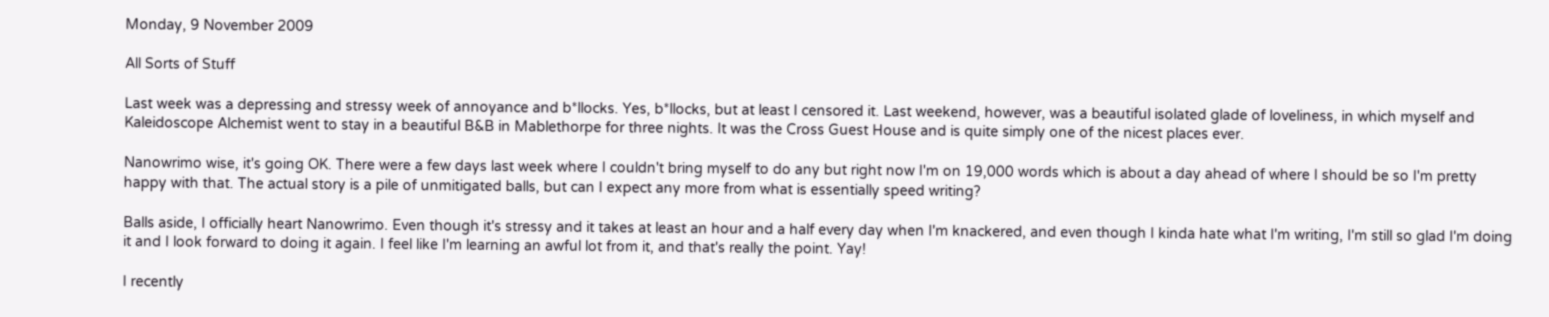Monday, 9 November 2009

All Sorts of Stuff

Last week was a depressing and stressy week of annoyance and b*llocks. Yes, b*llocks, but at least I censored it. Last weekend, however, was a beautiful isolated glade of loveliness, in which myself and Kaleidoscope Alchemist went to stay in a beautiful B&B in Mablethorpe for three nights. It was the Cross Guest House and is quite simply one of the nicest places ever.

Nanowrimo wise, it's going OK. There were a few days last week where I couldn't bring myself to do any but right now I'm on 19,000 words which is about a day ahead of where I should be so I'm pretty happy with that. The actual story is a pile of unmitigated balls, but can I expect any more from what is essentially speed writing?

Balls aside, I officially heart Nanowrimo. Even though it's stressy and it takes at least an hour and a half every day when I'm knackered, and even though I kinda hate what I'm writing, I'm still so glad I'm doing it and I look forward to doing it again. I feel like I'm learning an awful lot from it, and that's really the point. Yay!

I recently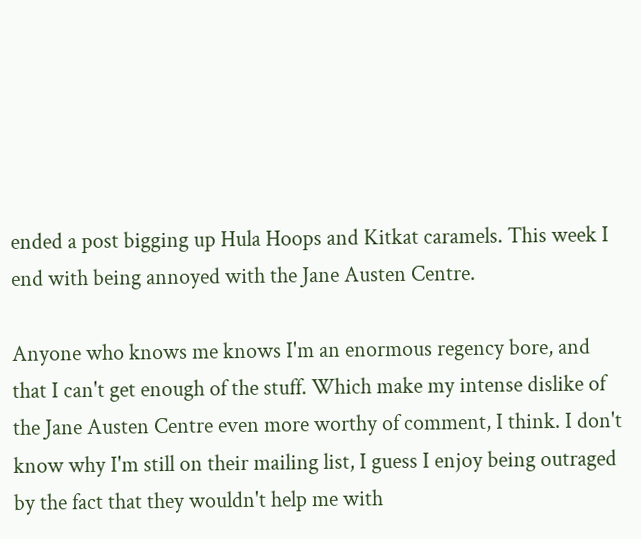ended a post bigging up Hula Hoops and Kitkat caramels. This week I end with being annoyed with the Jane Austen Centre.

Anyone who knows me knows I'm an enormous regency bore, and that I can't get enough of the stuff. Which make my intense dislike of the Jane Austen Centre even more worthy of comment, I think. I don't know why I'm still on their mailing list, I guess I enjoy being outraged by the fact that they wouldn't help me with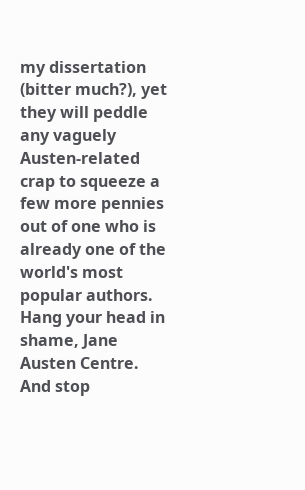my dissertation (bitter much?), yet they will peddle any vaguely Austen-related crap to squeeze a few more pennies out of one who is already one of the world's most popular authors. Hang your head in shame, Jane Austen Centre. And stop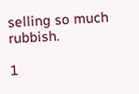selling so much rubbish.

1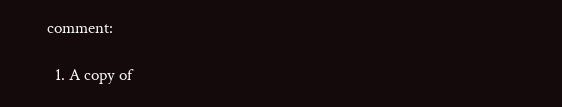comment:

  1. A copy of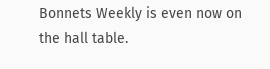Bonnets Weekly is even now on the hall table.